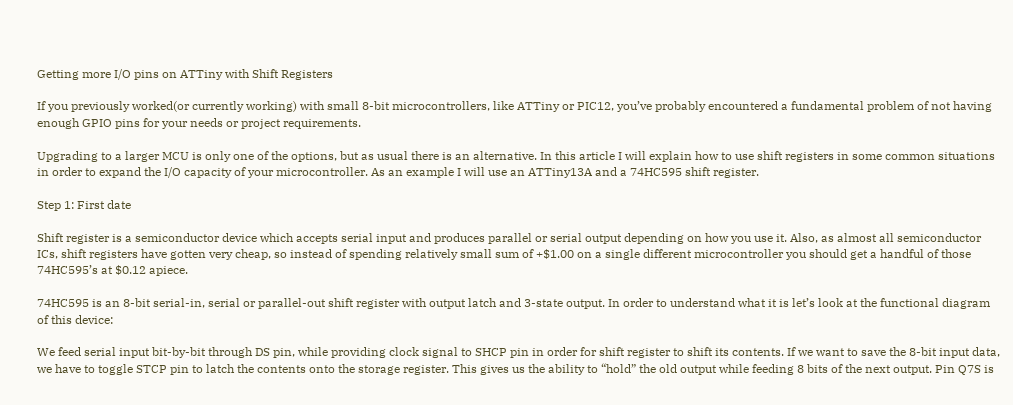Getting more I/O pins on ATTiny with Shift Registers

If you previously worked(or currently working) with small 8-bit microcontrollers, like ATTiny or PIC12, you’ve probably encountered a fundamental problem of not having enough GPIO pins for your needs or project requirements.

Upgrading to a larger MCU is only one of the options, but as usual there is an alternative. In this article I will explain how to use shift registers in some common situations in order to expand the I/O capacity of your microcontroller. As an example I will use an ATTiny13A and a 74HC595 shift register.

Step 1: First date

Shift register is a semiconductor device which accepts serial input and produces parallel or serial output depending on how you use it. Also, as almost all semiconductor ICs, shift registers have gotten very cheap, so instead of spending relatively small sum of +$1.00 on a single different microcontroller you should get a handful of those 74HC595’s at $0.12 apiece.

74HC595 is an 8-bit serial-in, serial or parallel-out shift register with output latch and 3-state output. In order to understand what it is let’s look at the functional diagram of this device:

We feed serial input bit-by-bit through DS pin, while providing clock signal to SHCP pin in order for shift register to shift its contents. If we want to save the 8-bit input data, we have to toggle STCP pin to latch the contents onto the storage register. This gives us the ability to “hold” the old output while feeding 8 bits of the next output. Pin Q7S is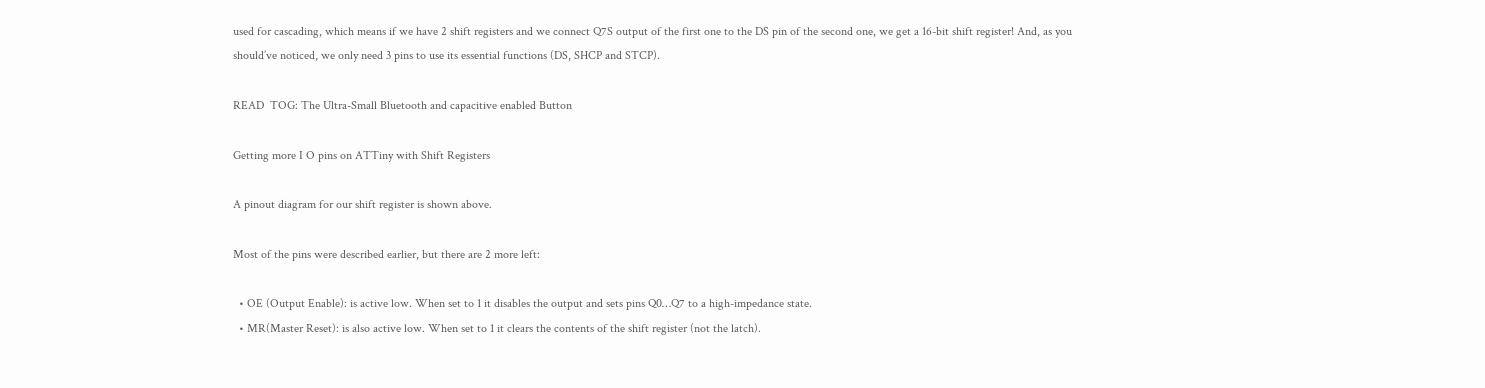used for cascading, which means if we have 2 shift registers and we connect Q7S output of the first one to the DS pin of the second one, we get a 16-bit shift register! And, as you should’ve noticed, we only need 3 pins to use its essential functions (DS, SHCP and STCP).

READ  TOG: The Ultra-Small Bluetooth and capacitive enabled Button

Getting more I O pins on ATTiny with Shift Registers

A pinout diagram for our shift register is shown above.

Most of the pins were described earlier, but there are 2 more left:

  • OE (Output Enable): is active low. When set to 1 it disables the output and sets pins Q0…Q7 to a high-impedance state.
  • MR(Master Reset): is also active low. When set to 1 it clears the contents of the shift register (not the latch).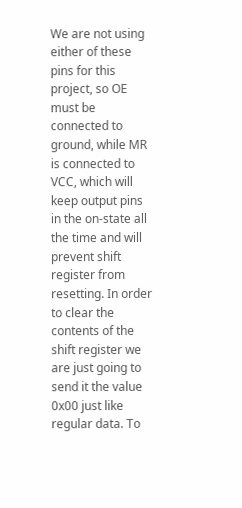We are not using either of these pins for this project, so OE must be connected to ground, while MR is connected to VCC, which will keep output pins in the on-state all the time and will prevent shift register from resetting. In order to clear the contents of the shift register we are just going to send it the value 0x00 just like regular data. To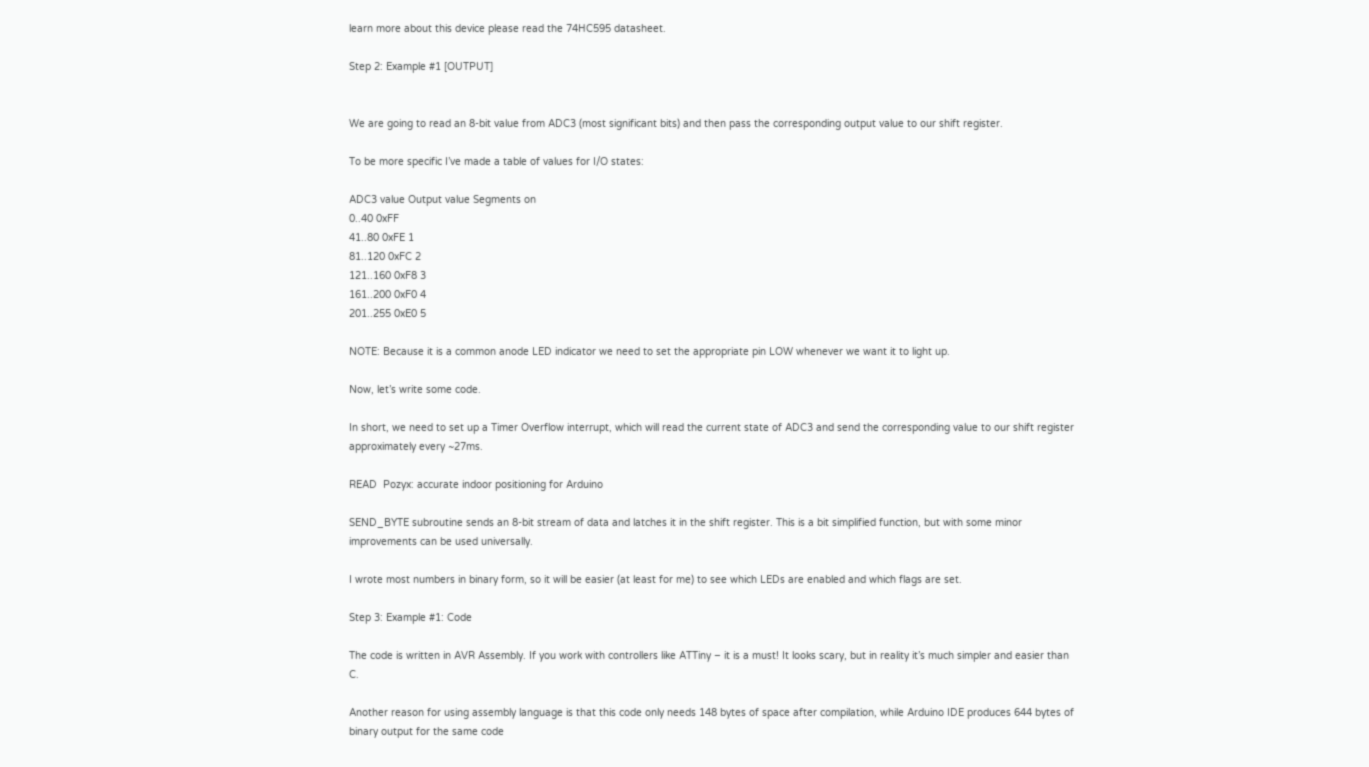learn more about this device please read the 74HC595 datasheet.

Step 2: Example #1 [OUTPUT]


We are going to read an 8-bit value from ADC3 (most significant bits) and then pass the corresponding output value to our shift register.

To be more specific I’ve made a table of values for I/O states:

ADC3 value Output value Segments on
0..40 0xFF
41..80 0xFE 1
81..120 0xFC 2
121..160 0xF8 3
161..200 0xF0 4
201..255 0xE0 5

NOTE: Because it is a common anode LED indicator we need to set the appropriate pin LOW whenever we want it to light up.

Now, let’s write some code.

In short, we need to set up a Timer Overflow interrupt, which will read the current state of ADC3 and send the corresponding value to our shift register approximately every ~27ms.

READ  Pozyx: accurate indoor positioning for Arduino

SEND_BYTE subroutine sends an 8-bit stream of data and latches it in the shift register. This is a bit simplified function, but with some minor improvements can be used universally.

I wrote most numbers in binary form, so it will be easier (at least for me) to see which LEDs are enabled and which flags are set.

Step 3: Example #1: Code

The code is written in AVR Assembly. If you work with controllers like ATTiny – it is a must! It looks scary, but in reality it’s much simpler and easier than C.

Another reason for using assembly language is that this code only needs 148 bytes of space after compilation, while Arduino IDE produces 644 bytes of binary output for the same code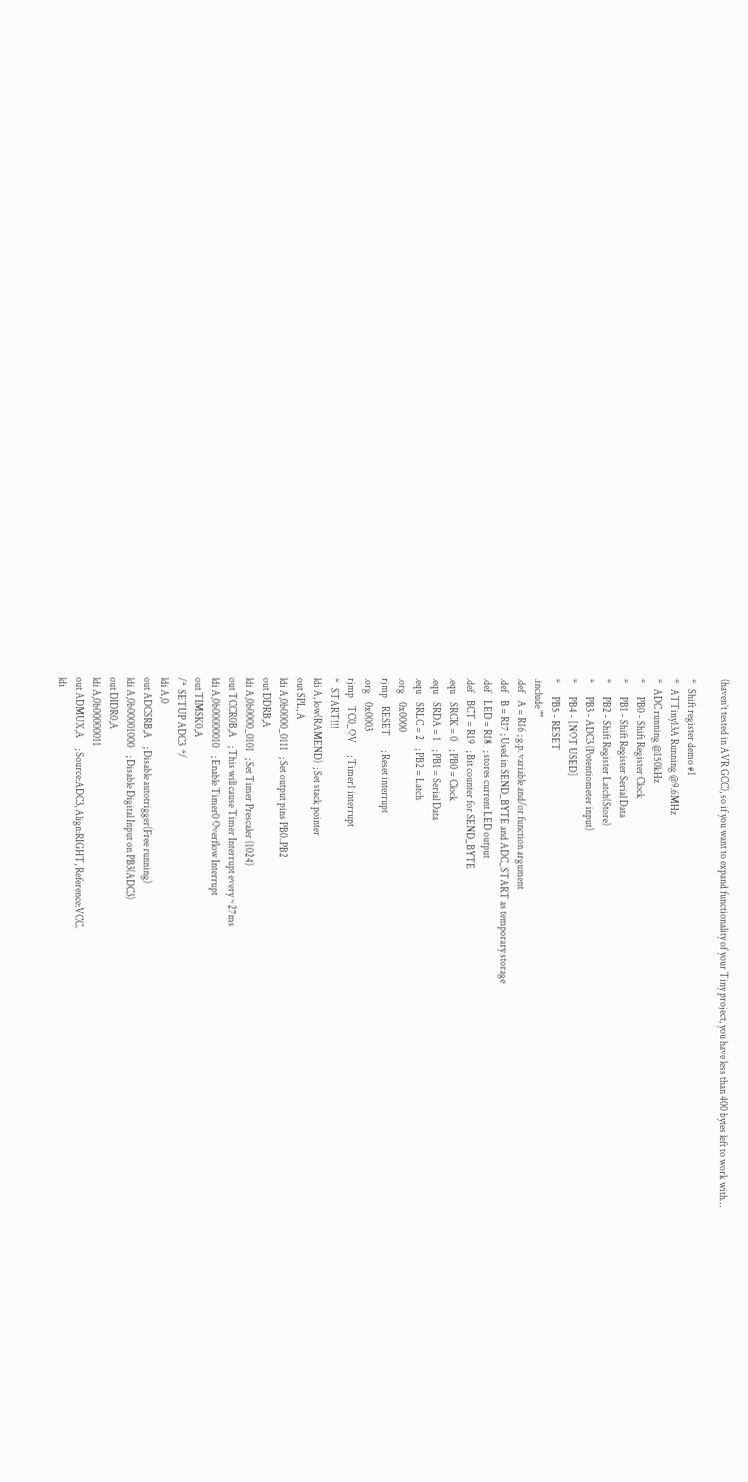(haven’t tested in AVR GCC), so if you want to expand functionality of your Tiny project, you have less than 400 bytes left to work with…

*   Shift register demo #1
*   ATTiny13A Running @9.6MHz
*   ADC running @150kHz
*       PB0 - Shift Register Clock
*       PB1 - Shift Register Serial Data
*       PB2 - Shift Register Latch(Store)
*       PB3 - ADC3 (Potentiometer input)
*       PB4 - [NOT USED]
*       PB5 - RESET
.include ""
.def    A = R16 ; g.p. variable and/or function argument
.def    B = R17 ; Used in SEND_BYTE and ADC_START as temporary storage
.def    LED = R18   ; stores current LED output
.def    BCT = R19   ; Bit counter for SEND_BYTE
.equ    SRCK = 0    ; PB0 = Clock
.equ    SRDA = 1    ; PB1 = Serial Data
.equ    SRLC = 2    ; PB2 = Latch
.org    0x0000
rjmp    RESET       ; Reset interrupt
.org    0x0003
rjmp    TC0_OV      ; Timer1 interrupt
*   START!!!
ldi A, low(RAMEND)  ; Set stack pointer
out SPL, A
ldi A,0b0000_0111   ; Set output pins PB0..PB2
out DDRB,A
ldi A,0b0000_0101   ; Set Timer Prescaler (1024)
out TCCR0B,A    ; This will cause Timer Interrupt every ~27ms
ldi A,0b00000010    ; Enable Timer0 Overflow Interrupt
out TIMSK0,A
/*  SETUP ADC3  */
ldi A,0
out ADCSRB,A    ; Disable autotrigger(Free running)
ldi A,0b00001000    ; Disable Digital Input on PB3(ADC3)
out DIDR0,A
ldi A,0b00000011
out ADMUX,A     ; Source:ADC3, Align:RIGHT, Reference:VCC.
ldi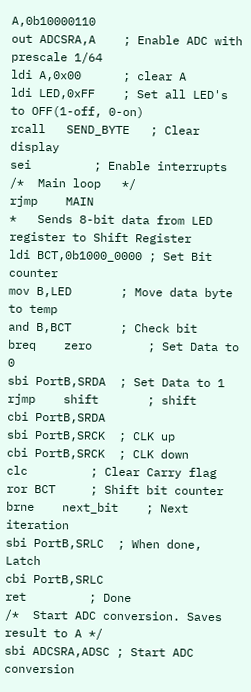A,0b10000110
out ADCSRA,A    ; Enable ADC with prescale 1/64
ldi A,0x00      ; clear A
ldi LED,0xFF    ; Set all LED's to OFF(1-off, 0-on)
rcall   SEND_BYTE   ; Clear display
sei         ; Enable interrupts
/*  Main loop   */
rjmp    MAIN
*   Sends 8-bit data from LED register to Shift Register
ldi BCT,0b1000_0000 ; Set Bit counter
mov B,LED       ; Move data byte to temp
and B,BCT       ; Check bit
breq    zero        ; Set Data to 0
sbi PortB,SRDA  ; Set Data to 1
rjmp    shift       ; shift
cbi PortB,SRDA
sbi PortB,SRCK  ; CLK up
cbi PortB,SRCK  ; CLK down
clc         ; Clear Carry flag
ror BCT     ; Shift bit counter
brne    next_bit    ; Next iteration
sbi PortB,SRLC  ; When done, Latch
cbi PortB,SRLC
ret         ; Done
/*  Start ADC conversion. Saves result to A */
sbi ADCSRA,ADSC ; Start ADC conversion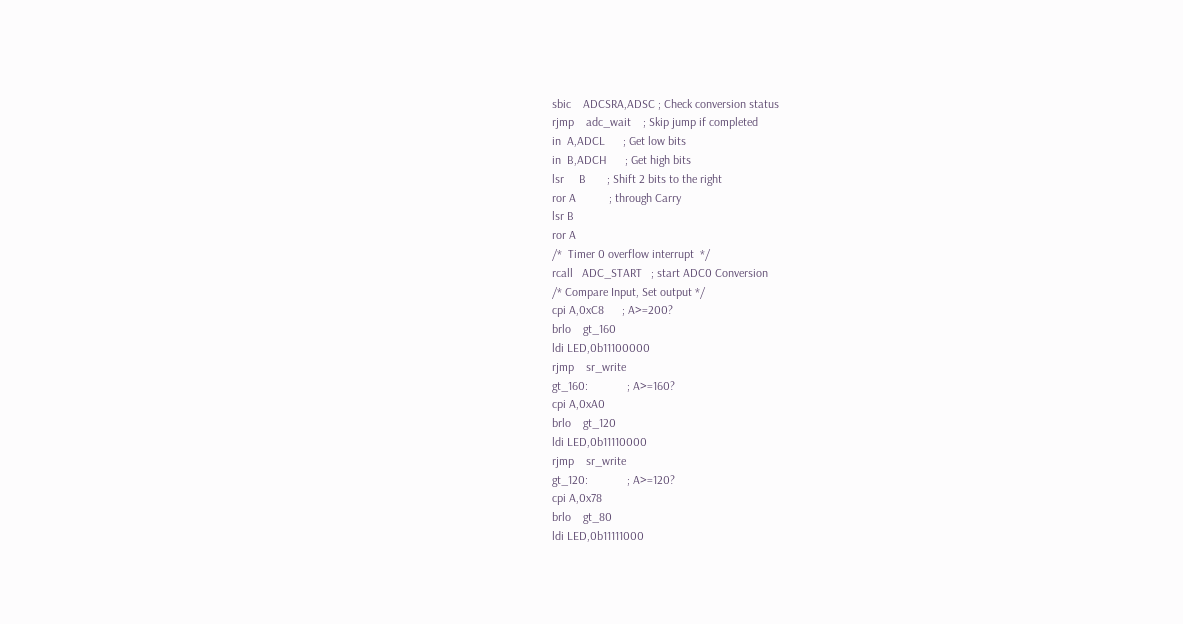sbic    ADCSRA,ADSC ; Check conversion status
rjmp    adc_wait    ; Skip jump if completed
in  A,ADCL      ; Get low bits
in  B,ADCH      ; Get high bits
lsr     B       ; Shift 2 bits to the right
ror A           ; through Carry
lsr B
ror A
/*  Timer 0 overflow interrupt  */
rcall   ADC_START   ; start ADC0 Conversion
/* Compare Input, Set output */
cpi A,0xC8      ; A>=200?
brlo    gt_160
ldi LED,0b11100000
rjmp    sr_write
gt_160:             ; A>=160?
cpi A,0xA0
brlo    gt_120
ldi LED,0b11110000
rjmp    sr_write
gt_120:             ; A>=120?
cpi A,0x78
brlo    gt_80
ldi LED,0b11111000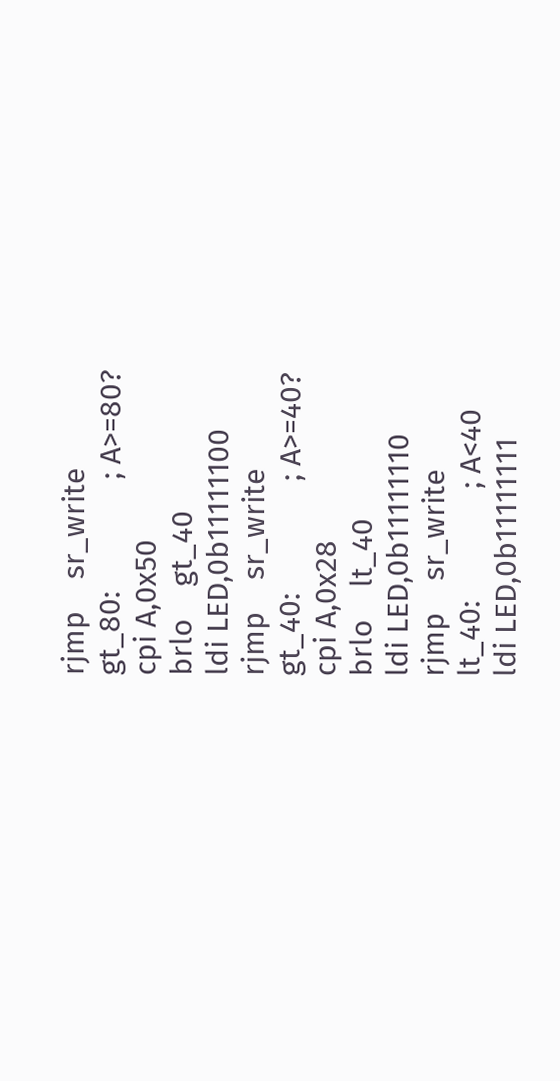rjmp    sr_write
gt_80:              ; A>=80?
cpi A,0x50
brlo    gt_40
ldi LED,0b11111100
rjmp    sr_write
gt_40:              ; A>=40?
cpi A,0x28
brlo    lt_40
ldi LED,0b11111110
rjmp    sr_write
lt_40:              ; A<40
ldi LED,0b11111111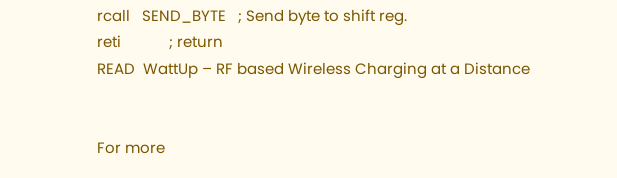rcall   SEND_BYTE   ; Send byte to shift reg.
reti            ; return
READ  WattUp – RF based Wireless Charging at a Distance


For more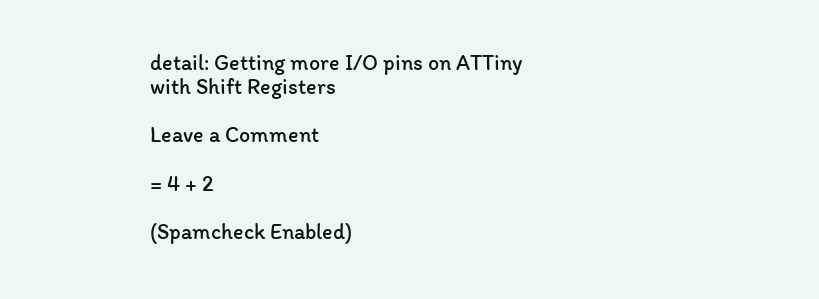detail: Getting more I/O pins on ATTiny with Shift Registers

Leave a Comment

= 4 + 2

(Spamcheck Enabled)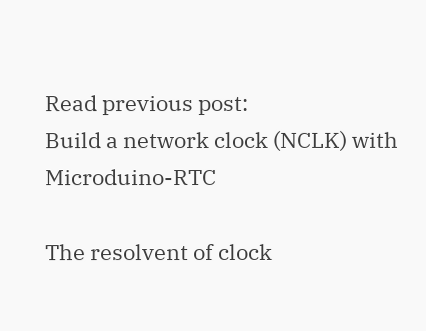Read previous post:
Build a network clock (NCLK) with Microduino-RTC

The resolvent of clock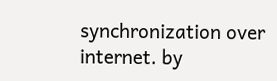synchronization over internet. by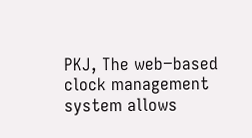PKJ, The web−based clock management system allows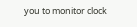you to monitor clock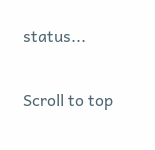status...

Scroll to top